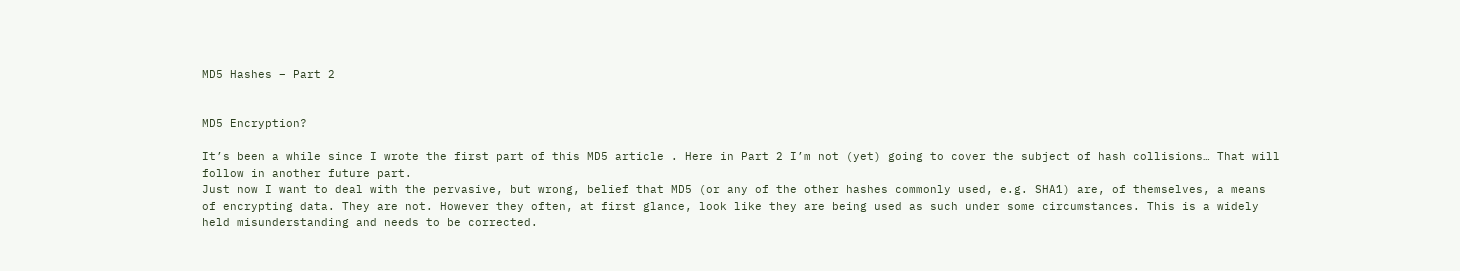MD5 Hashes – Part 2


MD5 Encryption?

It’s been a while since I wrote the first part of this MD5 article . Here in Part 2 I’m not (yet) going to cover the subject of hash collisions… That will follow in another future part.
Just now I want to deal with the pervasive, but wrong, belief that MD5 (or any of the other hashes commonly used, e.g. SHA1) are, of themselves, a means of encrypting data. They are not. However they often, at first glance, look like they are being used as such under some circumstances. This is a widely held misunderstanding and needs to be corrected.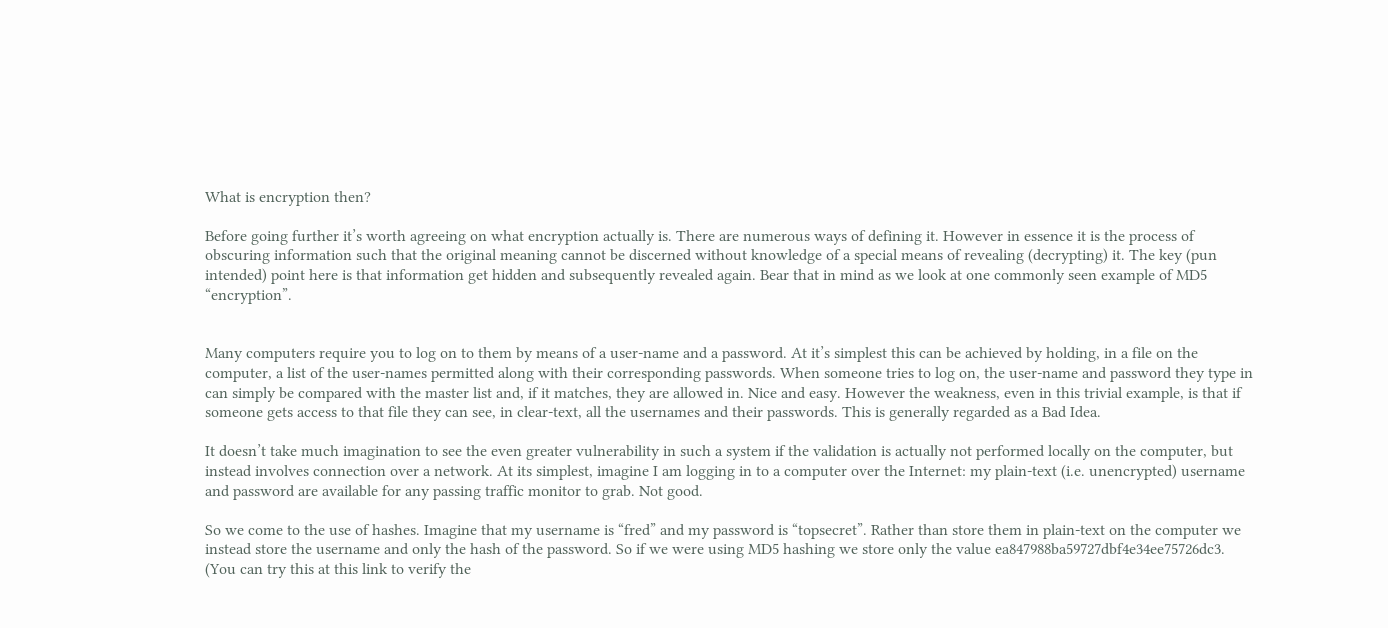What is encryption then?

Before going further it’s worth agreeing on what encryption actually is. There are numerous ways of defining it. However in essence it is the process of obscuring information such that the original meaning cannot be discerned without knowledge of a special means of revealing (decrypting) it. The key (pun intended) point here is that information get hidden and subsequently revealed again. Bear that in mind as we look at one commonly seen example of MD5 “encryption”.


Many computers require you to log on to them by means of a user-name and a password. At it’s simplest this can be achieved by holding, in a file on the computer, a list of the user-names permitted along with their corresponding passwords. When someone tries to log on, the user-name and password they type in can simply be compared with the master list and, if it matches, they are allowed in. Nice and easy. However the weakness, even in this trivial example, is that if someone gets access to that file they can see, in clear-text, all the usernames and their passwords. This is generally regarded as a Bad Idea.

It doesn’t take much imagination to see the even greater vulnerability in such a system if the validation is actually not performed locally on the computer, but instead involves connection over a network. At its simplest, imagine I am logging in to a computer over the Internet: my plain-text (i.e. unencrypted) username and password are available for any passing traffic monitor to grab. Not good.

So we come to the use of hashes. Imagine that my username is “fred” and my password is “topsecret”. Rather than store them in plain-text on the computer we instead store the username and only the hash of the password. So if we were using MD5 hashing we store only the value ea847988ba59727dbf4e34ee75726dc3. (You can try this at this link to verify the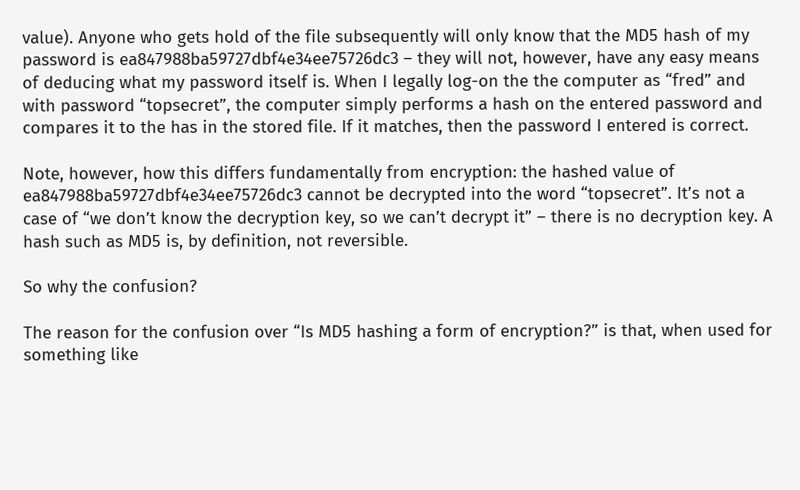value). Anyone who gets hold of the file subsequently will only know that the MD5 hash of my password is ea847988ba59727dbf4e34ee75726dc3 – they will not, however, have any easy means of deducing what my password itself is. When I legally log-on the the computer as “fred” and with password “topsecret”, the computer simply performs a hash on the entered password and compares it to the has in the stored file. If it matches, then the password I entered is correct.

Note, however, how this differs fundamentally from encryption: the hashed value of ea847988ba59727dbf4e34ee75726dc3 cannot be decrypted into the word “topsecret”. It’s not a case of “we don’t know the decryption key, so we can’t decrypt it” – there is no decryption key. A hash such as MD5 is, by definition, not reversible.

So why the confusion?

The reason for the confusion over “Is MD5 hashing a form of encryption?” is that, when used for something like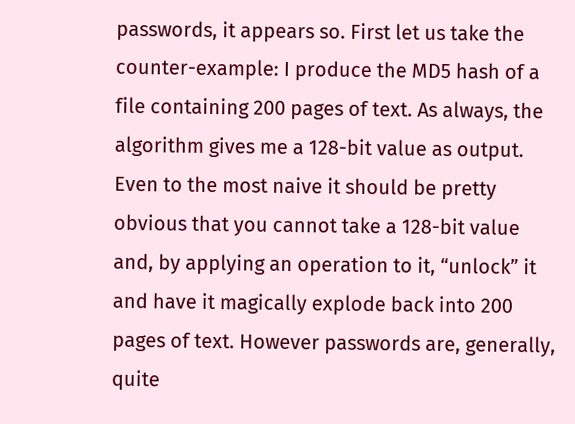passwords, it appears so. First let us take the counter-example: I produce the MD5 hash of a file containing 200 pages of text. As always, the algorithm gives me a 128-bit value as output. Even to the most naive it should be pretty obvious that you cannot take a 128-bit value and, by applying an operation to it, “unlock” it and have it magically explode back into 200 pages of text. However passwords are, generally, quite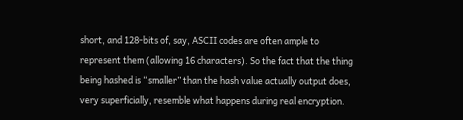short, and 128-bits of, say, ASCII codes are often ample to represent them (allowing 16 characters). So the fact that the thing being hashed is “smaller” than the hash value actually output does, very superficially, resemble what happens during real encryption.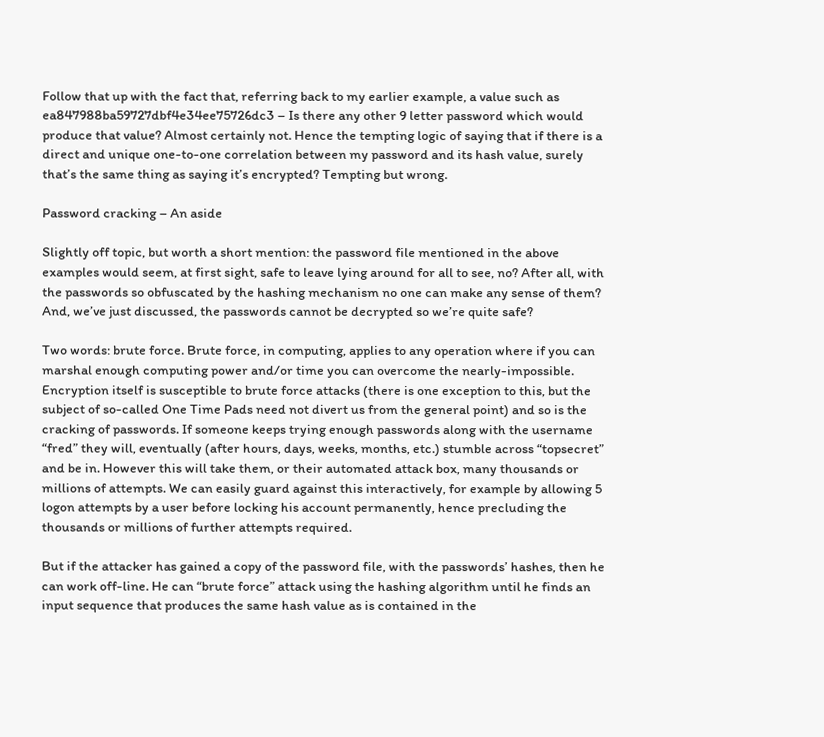Follow that up with the fact that, referring back to my earlier example, a value such as ea847988ba59727dbf4e34ee75726dc3 – Is there any other 9 letter password which would produce that value? Almost certainly not. Hence the tempting logic of saying that if there is a direct and unique one-to-one correlation between my password and its hash value, surely that’s the same thing as saying it’s encrypted? Tempting but wrong.

Password cracking – An aside

Slightly off topic, but worth a short mention: the password file mentioned in the above examples would seem, at first sight, safe to leave lying around for all to see, no? After all, with the passwords so obfuscated by the hashing mechanism no one can make any sense of them? And, we’ve just discussed, the passwords cannot be decrypted so we’re quite safe?

Two words: brute force. Brute force, in computing, applies to any operation where if you can marshal enough computing power and/or time you can overcome the nearly-impossible. Encryption itself is susceptible to brute force attacks (there is one exception to this, but the subject of so-called One Time Pads need not divert us from the general point) and so is the cracking of passwords. If someone keeps trying enough passwords along with the username “fred” they will, eventually (after hours, days, weeks, months, etc.) stumble across “topsecret” and be in. However this will take them, or their automated attack box, many thousands or millions of attempts. We can easily guard against this interactively, for example by allowing 5 logon attempts by a user before locking his account permanently, hence precluding the thousands or millions of further attempts required.

But if the attacker has gained a copy of the password file, with the passwords’ hashes, then he can work off-line. He can “brute force” attack using the hashing algorithm until he finds an input sequence that produces the same hash value as is contained in the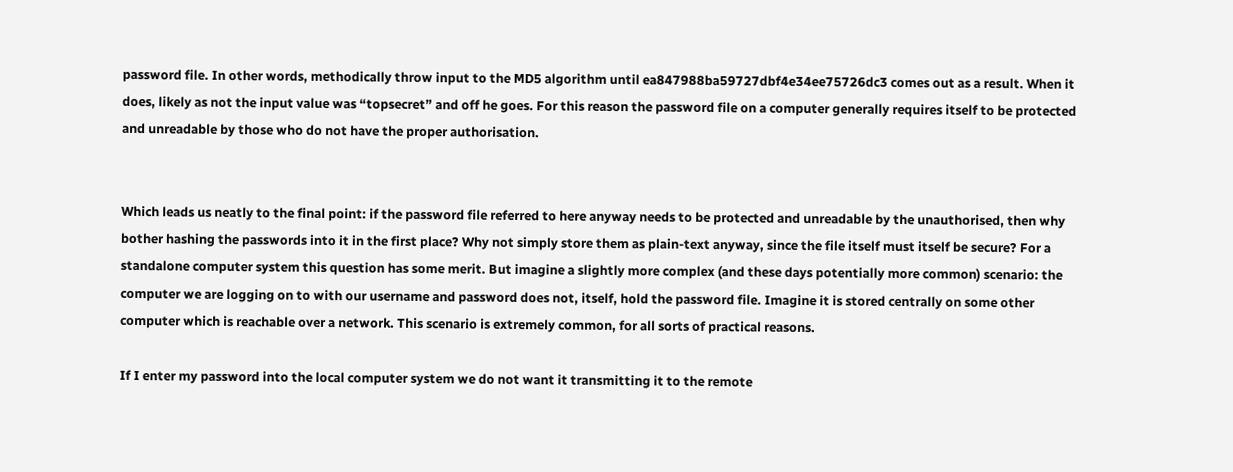password file. In other words, methodically throw input to the MD5 algorithm until ea847988ba59727dbf4e34ee75726dc3 comes out as a result. When it does, likely as not the input value was “topsecret” and off he goes. For this reason the password file on a computer generally requires itself to be protected and unreadable by those who do not have the proper authorisation.


Which leads us neatly to the final point: if the password file referred to here anyway needs to be protected and unreadable by the unauthorised, then why bother hashing the passwords into it in the first place? Why not simply store them as plain-text anyway, since the file itself must itself be secure? For a standalone computer system this question has some merit. But imagine a slightly more complex (and these days potentially more common) scenario: the computer we are logging on to with our username and password does not, itself, hold the password file. Imagine it is stored centrally on some other computer which is reachable over a network. This scenario is extremely common, for all sorts of practical reasons.

If I enter my password into the local computer system we do not want it transmitting it to the remote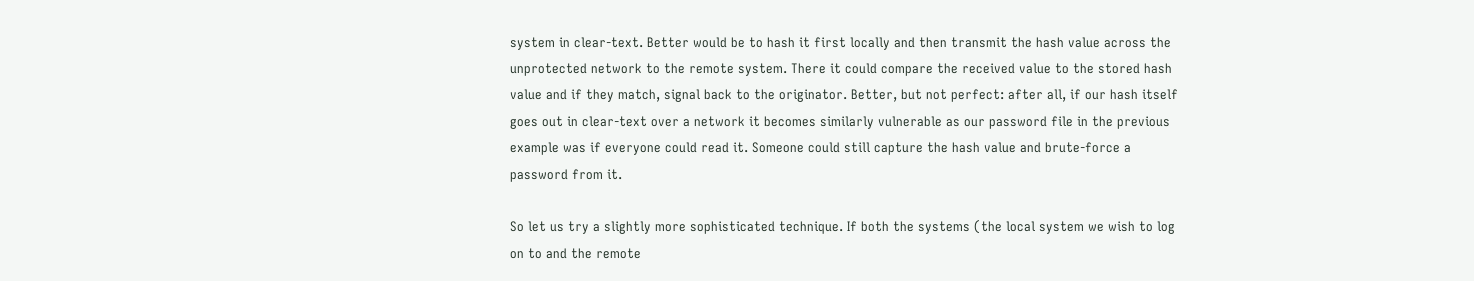system in clear-text. Better would be to hash it first locally and then transmit the hash value across the unprotected network to the remote system. There it could compare the received value to the stored hash value and if they match, signal back to the originator. Better, but not perfect: after all, if our hash itself goes out in clear-text over a network it becomes similarly vulnerable as our password file in the previous example was if everyone could read it. Someone could still capture the hash value and brute-force a password from it.

So let us try a slightly more sophisticated technique. If both the systems (the local system we wish to log on to and the remote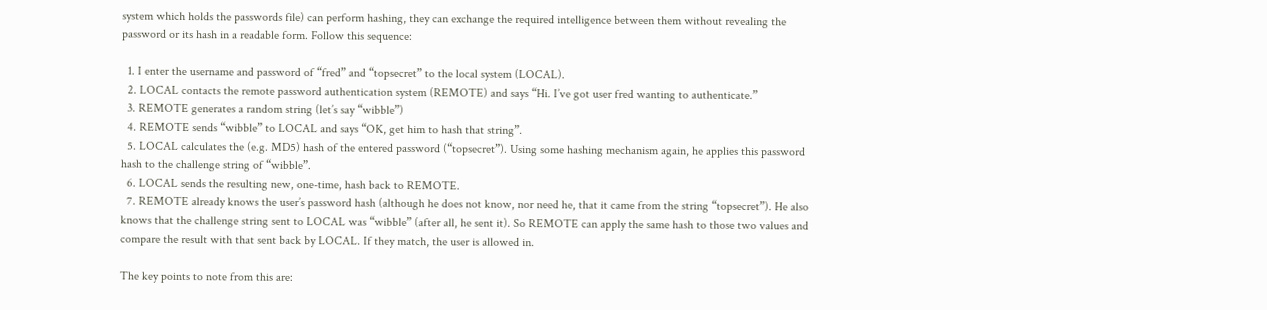system which holds the passwords file) can perform hashing, they can exchange the required intelligence between them without revealing the password or its hash in a readable form. Follow this sequence:

  1. I enter the username and password of “fred” and “topsecret” to the local system (LOCAL).
  2. LOCAL contacts the remote password authentication system (REMOTE) and says “Hi. I’ve got user fred wanting to authenticate.”
  3. REMOTE generates a random string (let’s say “wibble”)
  4. REMOTE sends “wibble” to LOCAL and says “OK, get him to hash that string”.
  5. LOCAL calculates the (e.g. MD5) hash of the entered password (“topsecret”). Using some hashing mechanism again, he applies this password hash to the challenge string of “wibble”.
  6. LOCAL sends the resulting new, one-time, hash back to REMOTE.
  7. REMOTE already knows the user’s password hash (although he does not know, nor need he, that it came from the string “topsecret”). He also knows that the challenge string sent to LOCAL was “wibble” (after all, he sent it). So REMOTE can apply the same hash to those two values and compare the result with that sent back by LOCAL. If they match, the user is allowed in.

The key points to note from this are: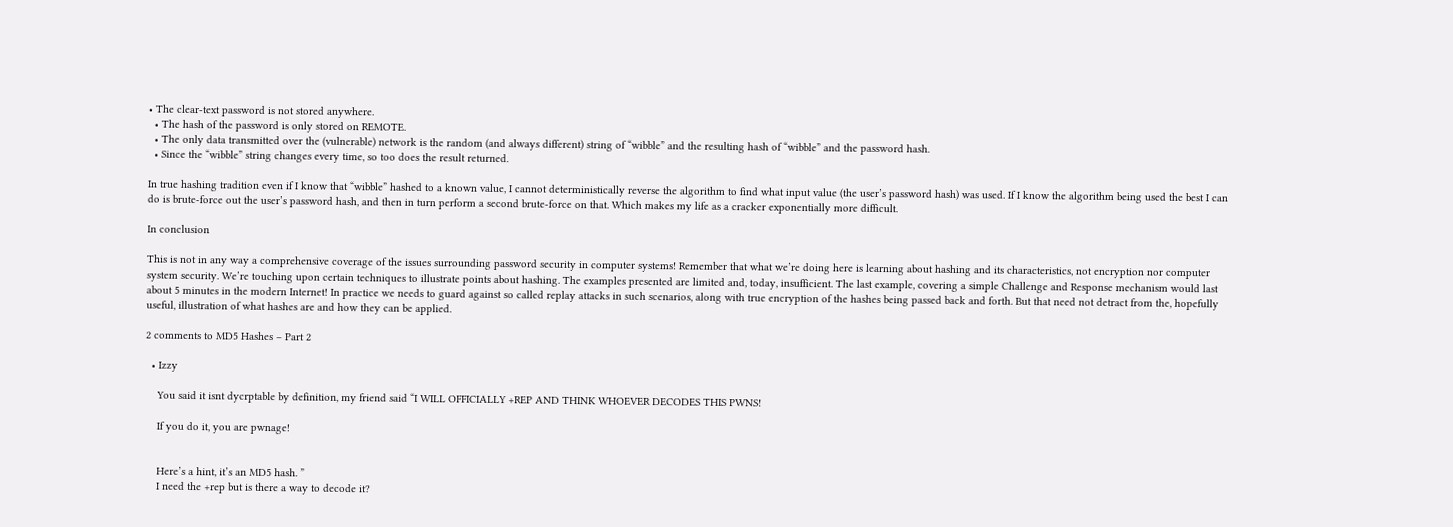• The clear-text password is not stored anywhere.
  • The hash of the password is only stored on REMOTE.
  • The only data transmitted over the (vulnerable) network is the random (and always different) string of “wibble” and the resulting hash of “wibble” and the password hash.
  • Since the “wibble” string changes every time, so too does the result returned.

In true hashing tradition even if I know that “wibble” hashed to a known value, I cannot deterministically reverse the algorithm to find what input value (the user’s password hash) was used. If I know the algorithm being used the best I can do is brute-force out the user’s password hash, and then in turn perform a second brute-force on that. Which makes my life as a cracker exponentially more difficult.

In conclusion

This is not in any way a comprehensive coverage of the issues surrounding password security in computer systems! Remember that what we’re doing here is learning about hashing and its characteristics, not encryption nor computer system security. We’re touching upon certain techniques to illustrate points about hashing. The examples presented are limited and, today, insufficient. The last example, covering a simple Challenge and Response mechanism would last about 5 minutes in the modern Internet! In practice we needs to guard against so called replay attacks in such scenarios, along with true encryption of the hashes being passed back and forth. But that need not detract from the, hopefully useful, illustration of what hashes are and how they can be applied.

2 comments to MD5 Hashes – Part 2

  • Izzy

    You said it isnt dycrptable by definition, my friend said “I WILL OFFICIALLY +REP AND THINK WHOEVER DECODES THIS PWNS!

    If you do it, you are pwnage!


    Here’s a hint, it’s an MD5 hash. ”
    I need the +rep but is there a way to decode it?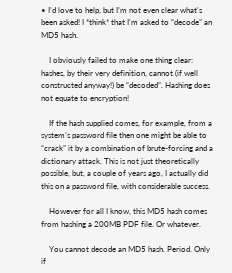• I’d love to help, but I’m not even clear what’s been asked! I *think* that I’m asked to “decode” an MD5 hash.

    I obviously failed to make one thing clear: hashes, by their very definition, cannot (if well constructed anyway!) be “decoded”. Hashing does not equate to encryption!

    If the hash supplied comes, for example, from a system’s password file then one might be able to “crack” it by a combination of brute-forcing and a dictionary attack. This is not just theoretically possible, but, a couple of years ago, I actually did this on a password file, with considerable success.

    However for all I know, this MD5 hash comes from hashing a 200MB PDF file. Or whatever.

    You cannot decode an MD5 hash. Period. Only if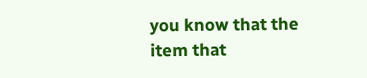you know that the item that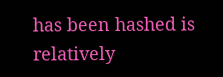has been hashed is relatively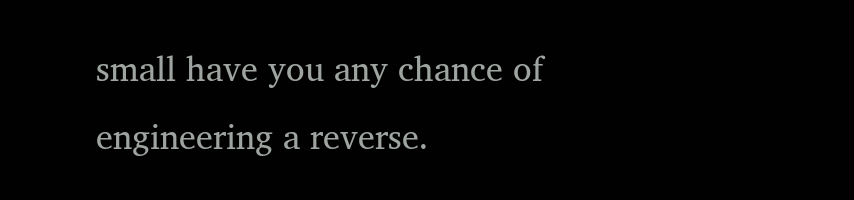small have you any chance of engineering a reverse.